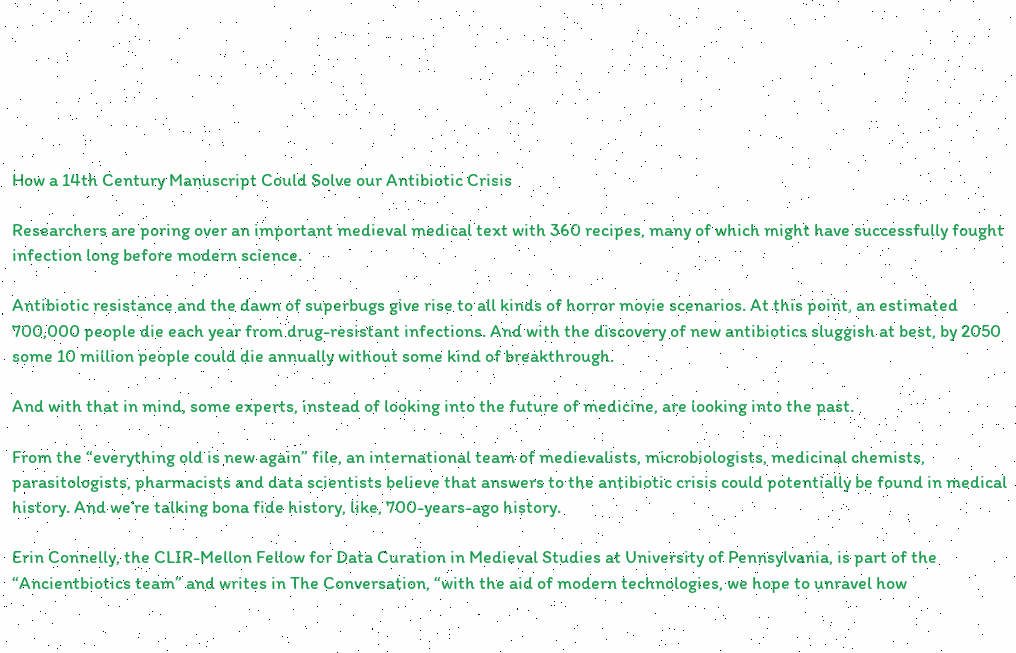How a 14th Century Manuscript Could Solve our Antibiotic Crisis

Researchers are poring over an important medieval medical text with 360 recipes, many of which might have successfully fought infection long before modern science.

Antibiotic resistance and the dawn of superbugs give rise to all kinds of horror movie scenarios. At this point, an estimated 700,000 people die each year from drug-resistant infections. And with the discovery of new antibiotics sluggish at best, by 2050 some 10 million people could die annually without some kind of breakthrough.

And with that in mind, some experts, instead of looking into the future of medicine, are looking into the past.

From the “everything old is new again” file, an international team of medievalists, microbiologists, medicinal chemists, parasitologists, pharmacists and data scientists believe that answers to the antibiotic crisis could potentially be found in medical history. And we’re talking bona fide history, like, 700-years-ago history.

Erin Connelly, the CLIR-Mellon Fellow for Data Curation in Medieval Studies at University of Pennsylvania, is part of the “Ancientbiotics team” and writes in The Conversation, “with the aid of modern technologies, we hope to unravel how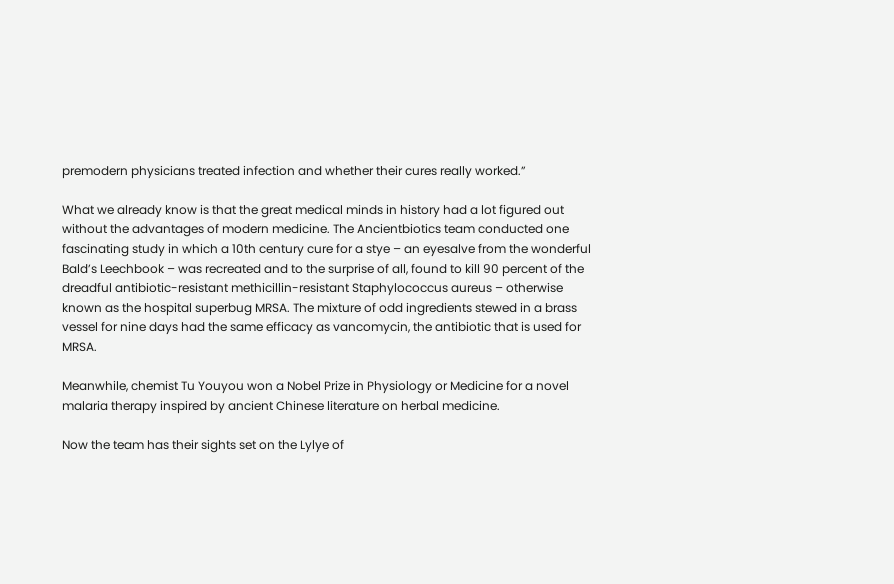premodern physicians treated infection and whether their cures really worked.”

What we already know is that the great medical minds in history had a lot figured out without the advantages of modern medicine. The Ancientbiotics team conducted one fascinating study in which a 10th century cure for a stye – an eyesalve from the wonderful Bald’s Leechbook – was recreated and to the surprise of all, found to kill 90 percent of the dreadful antibiotic-resistant methicillin-resistant Staphylococcus aureus – otherwise known as the hospital superbug MRSA. The mixture of odd ingredients stewed in a brass vessel for nine days had the same efficacy as vancomycin, the antibiotic that is used for MRSA.

Meanwhile, chemist Tu Youyou won a Nobel Prize in Physiology or Medicine for a novel malaria therapy inspired by ancient Chinese literature on herbal medicine.

Now the team has their sights set on the Lylye of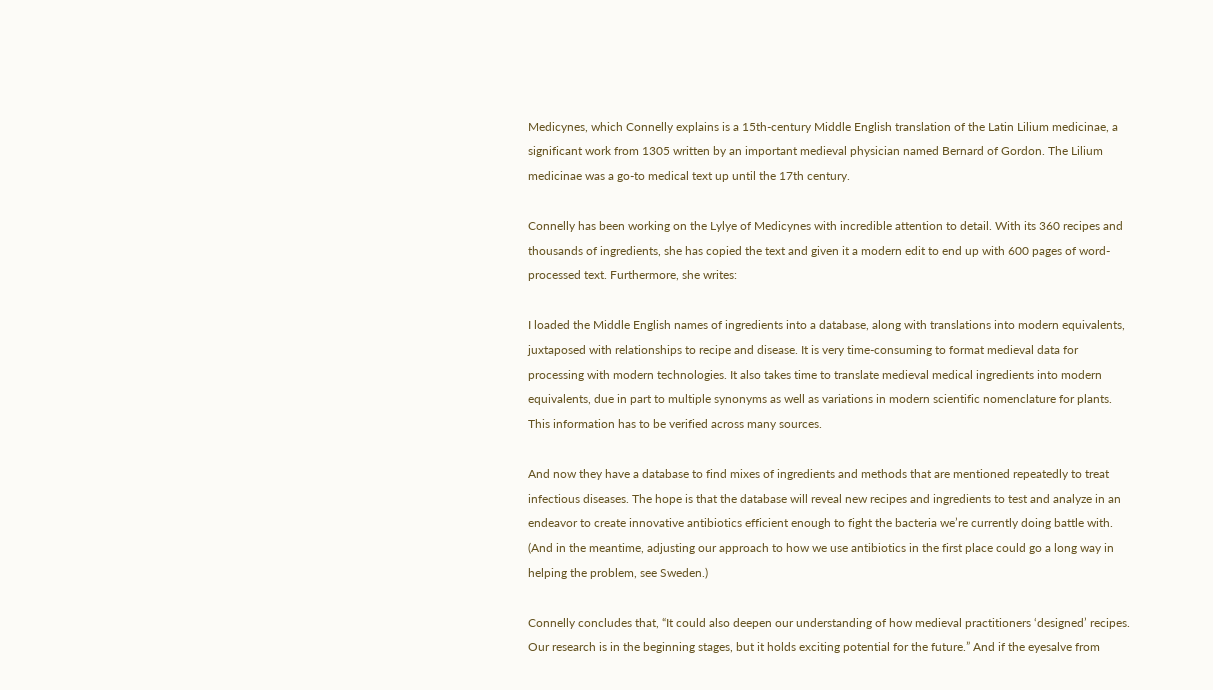Medicynes, which Connelly explains is a 15th-century Middle English translation of the Latin Lilium medicinae, a significant work from 1305 written by an important medieval physician named Bernard of Gordon. The Lilium medicinae was a go-to medical text up until the 17th century.

Connelly has been working on the Lylye of Medicynes with incredible attention to detail. With its 360 recipes and thousands of ingredients, she has copied the text and given it a modern edit to end up with 600 pages of word-processed text. Furthermore, she writes:

I loaded the Middle English names of ingredients into a database, along with translations into modern equivalents, juxtaposed with relationships to recipe and disease. It is very time-consuming to format medieval data for processing with modern technologies. It also takes time to translate medieval medical ingredients into modern equivalents, due in part to multiple synonyms as well as variations in modern scientific nomenclature for plants. This information has to be verified across many sources.

And now they have a database to find mixes of ingredients and methods that are mentioned repeatedly to treat infectious diseases. The hope is that the database will reveal new recipes and ingredients to test and analyze in an endeavor to create innovative antibiotics efficient enough to fight the bacteria we’re currently doing battle with. (And in the meantime, adjusting our approach to how we use antibiotics in the first place could go a long way in helping the problem, see Sweden.)

Connelly concludes that, “It could also deepen our understanding of how medieval practitioners ‘designed’ recipes. Our research is in the beginning stages, but it holds exciting potential for the future.” And if the eyesalve from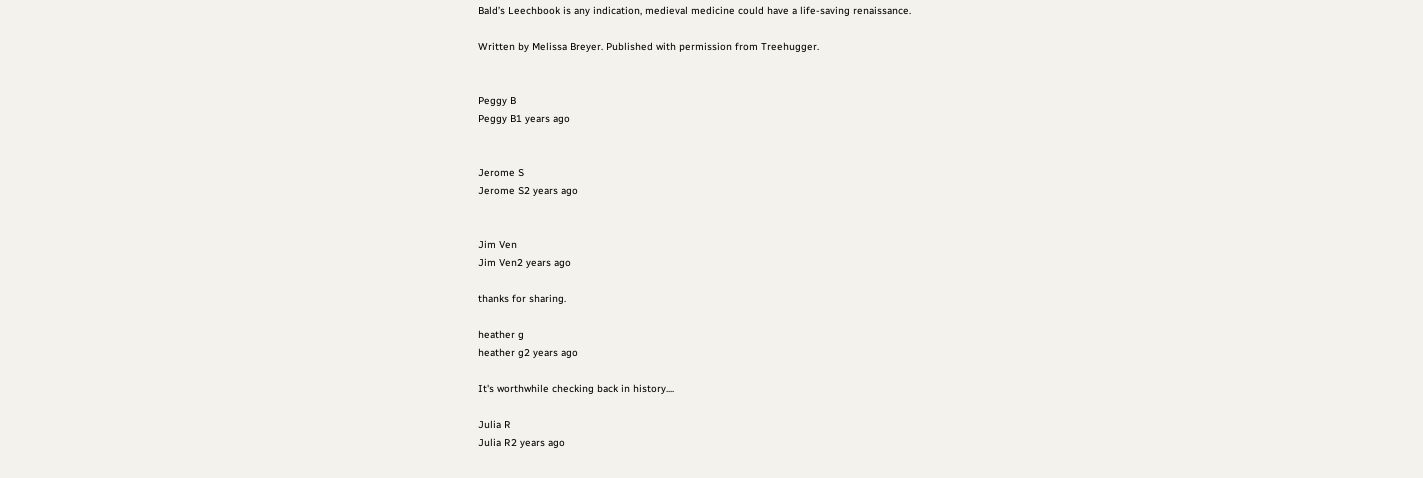Bald’s Leechbook is any indication, medieval medicine could have a life-saving renaissance.

Written by Melissa Breyer. Published with permission from Treehugger.


Peggy B
Peggy B1 years ago


Jerome S
Jerome S2 years ago


Jim Ven
Jim Ven2 years ago

thanks for sharing.

heather g
heather g2 years ago

It's worthwhile checking back in history....

Julia R
Julia R2 years ago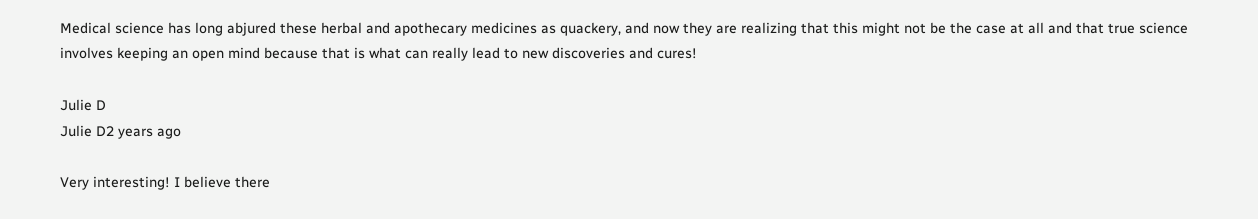Medical science has long abjured these herbal and apothecary medicines as quackery, and now they are realizing that this might not be the case at all and that true science involves keeping an open mind because that is what can really lead to new discoveries and cures!

Julie D
Julie D2 years ago

Very interesting! I believe there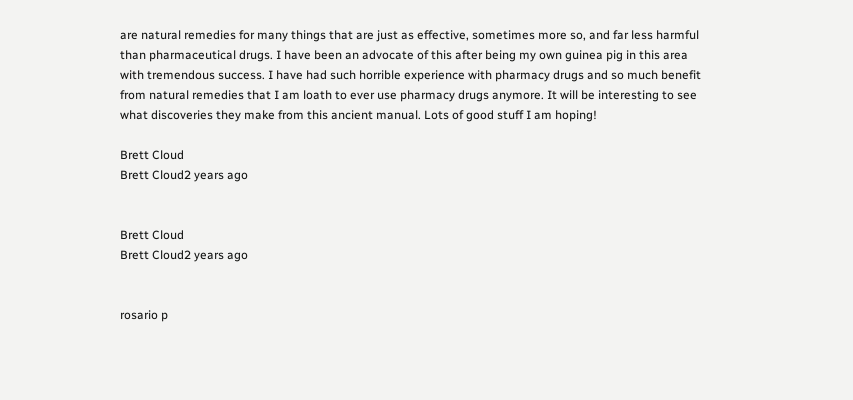are natural remedies for many things that are just as effective, sometimes more so, and far less harmful than pharmaceutical drugs. I have been an advocate of this after being my own guinea pig in this area with tremendous success. I have had such horrible experience with pharmacy drugs and so much benefit from natural remedies that I am loath to ever use pharmacy drugs anymore. It will be interesting to see what discoveries they make from this ancient manual. Lots of good stuff I am hoping!

Brett Cloud
Brett Cloud2 years ago


Brett Cloud
Brett Cloud2 years ago


rosario p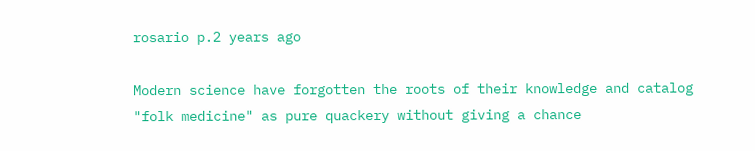rosario p.2 years ago

Modern science have forgotten the roots of their knowledge and catalog "folk medicine" as pure quackery without giving a chance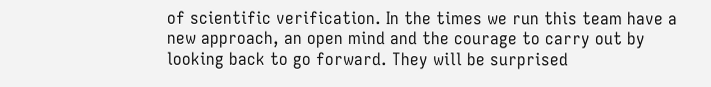of scientific verification. In the times we run this team have a new approach, an open mind and the courage to carry out by looking back to go forward. They will be surprised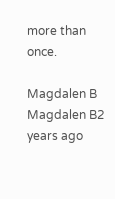more than once.

Magdalen B
Magdalen B2 years ago